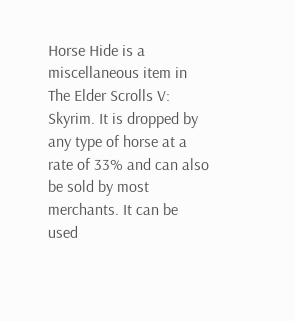Horse Hide is a miscellaneous item in The Elder Scrolls V: Skyrim. It is dropped by any type of horse at a rate of 33% and can also be sold by most merchants. It can be used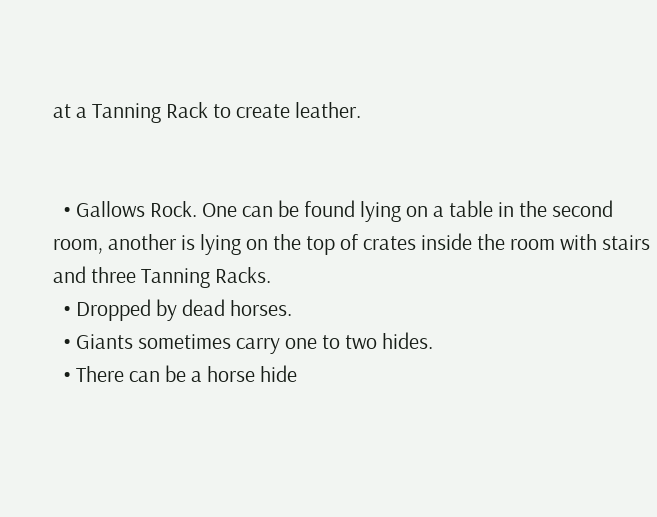at a Tanning Rack to create leather.


  • Gallows Rock. One can be found lying on a table in the second room, another is lying on the top of crates inside the room with stairs and three Tanning Racks.
  • Dropped by dead horses.
  • Giants sometimes carry one to two hides.
  • There can be a horse hide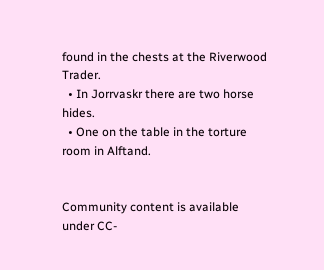found in the chests at the Riverwood Trader.
  • In Jorrvaskr there are two horse hides.
  • One on the table in the torture room in Alftand.


Community content is available under CC-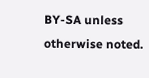BY-SA unless otherwise noted.